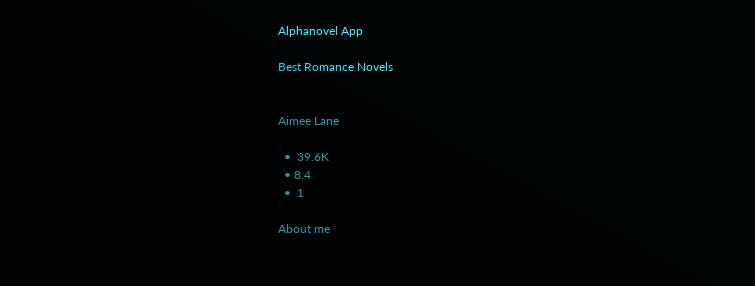Alphanovel App

Best Romance Novels


Aimee Lane

  •  39.6K
  • 8.4
  •  1

About me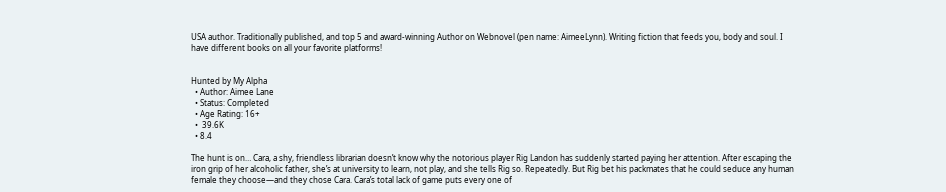USA author. Traditionally published, and top 5 and award-winning Author on Webnovel (pen name: AimeeLynn). Writing fiction that feeds you, body and soul. I have different books on all your favorite platforms!


Hunted by My Alpha
  • Author: Aimee Lane
  • Status: Completed
  • Age Rating: 16+
  •  39.6K
  • 8.4

The hunt is on… Cara, a shy, friendless librarian doesn’t know why the notorious player Rig Landon has suddenly started paying her attention. After escaping the iron grip of her alcoholic father, she’s at university to learn, not play, and she tells Rig so. Repeatedly. But Rig bet his packmates that he could seduce any human female they choose—and they chose Cara. Cara’s total lack of game puts every one of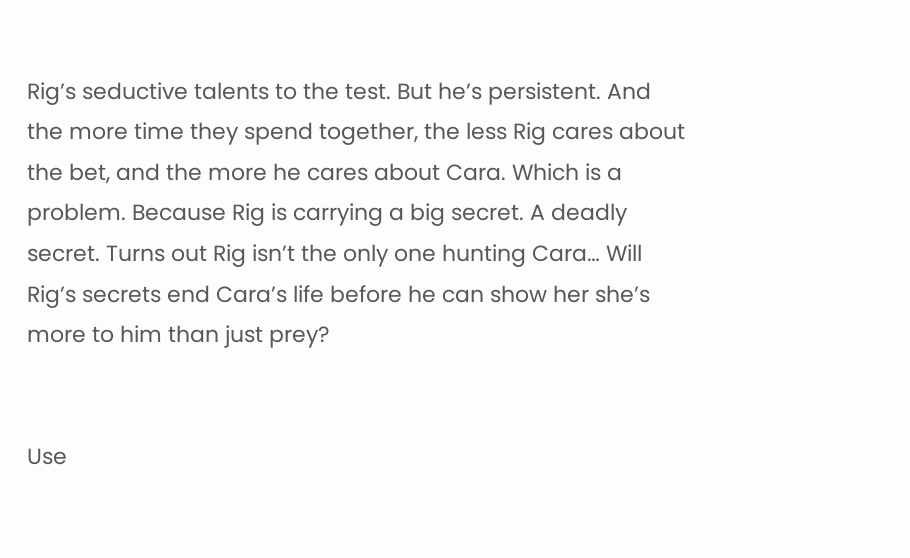Rig’s seductive talents to the test. But he’s persistent. And the more time they spend together, the less Rig cares about the bet, and the more he cares about Cara. Which is a problem. Because Rig is carrying a big secret. A deadly secret. Turns out Rig isn’t the only one hunting Cara… Will Rig’s secrets end Cara’s life before he can show her she’s more to him than just prey?


Use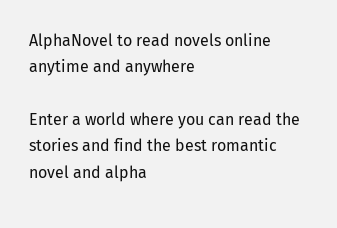AlphaNovel to read novels online anytime and anywhere

Enter a world where you can read the stories and find the best romantic novel and alpha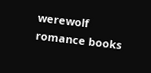werewolf romance books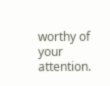worthy of your attention.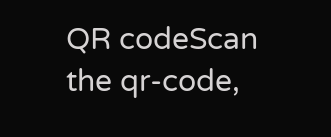QR codeScan the qr-code,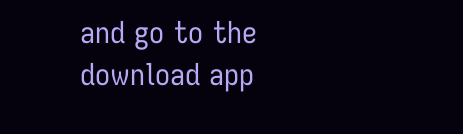and go to the download app